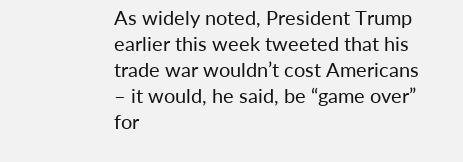As widely noted, President Trump earlier this week tweeted that his trade war wouldn’t cost Americans – it would, he said, be “game over” for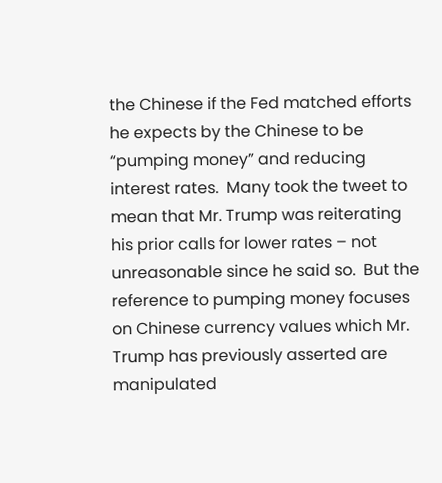the Chinese if the Fed matched efforts he expects by the Chinese to be “pumping money” and reducing interest rates.  Many took the tweet to mean that Mr. Trump was reiterating his prior calls for lower rates – not unreasonable since he said so.  But the reference to pumping money focuses on Chinese currency values which Mr. Trump has previously asserted are manipulated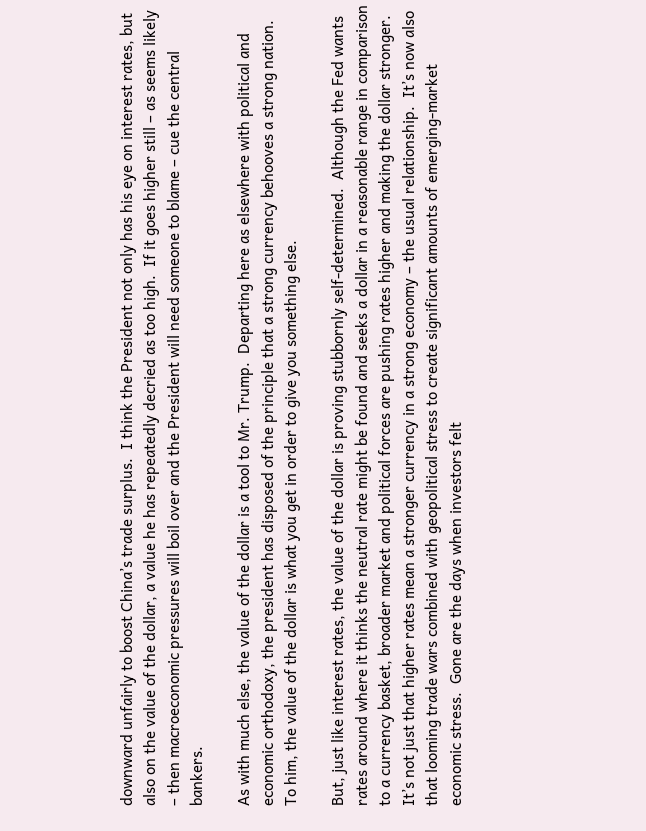downward unfairly to boost China’s trade surplus.  I think the President not only has his eye on interest rates, but also on the value of the dollar, a value he has repeatedly decried as too high.  If it goes higher still – as seems likely – then macroeconomic pressures will boil over and the President will need someone to blame – cue the central bankers.

As with much else, the value of the dollar is a tool to Mr. Trump.  Departing here as elsewhere with political and economic orthodoxy, the president has disposed of the principle that a strong currency behooves a strong nation.  To him, the value of the dollar is what you get in order to give you something else.

But, just like interest rates, the value of the dollar is proving stubbornly self-determined.  Although the Fed wants rates around where it thinks the neutral rate might be found and seeks a dollar in a reasonable range in comparison to a currency basket, broader market and political forces are pushing rates higher and making the dollar stronger.  It’s not just that higher rates mean a stronger currency in a strong economy – the usual relationship.  It’s now also that looming trade wars combined with geopolitical stress to create significant amounts of emerging-market economic stress.  Gone are the days when investors felt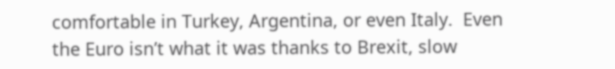comfortable in Turkey, Argentina, or even Italy.  Even the Euro isn’t what it was thanks to Brexit, slow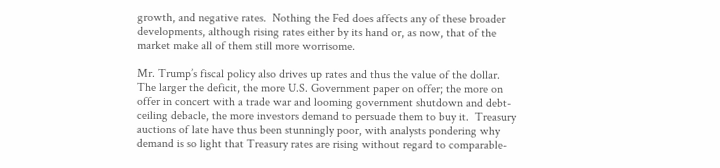growth, and negative rates.  Nothing the Fed does affects any of these broader developments, although rising rates either by its hand or, as now, that of the market make all of them still more worrisome.

Mr. Trump’s fiscal policy also drives up rates and thus the value of the dollar.  The larger the deficit, the more U.S. Government paper on offer; the more on offer in concert with a trade war and looming government shutdown and debt-ceiling debacle, the more investors demand to persuade them to buy it.  Treasury auctions of late have thus been stunningly poor, with analysts pondering why demand is so light that Treasury rates are rising without regard to comparable-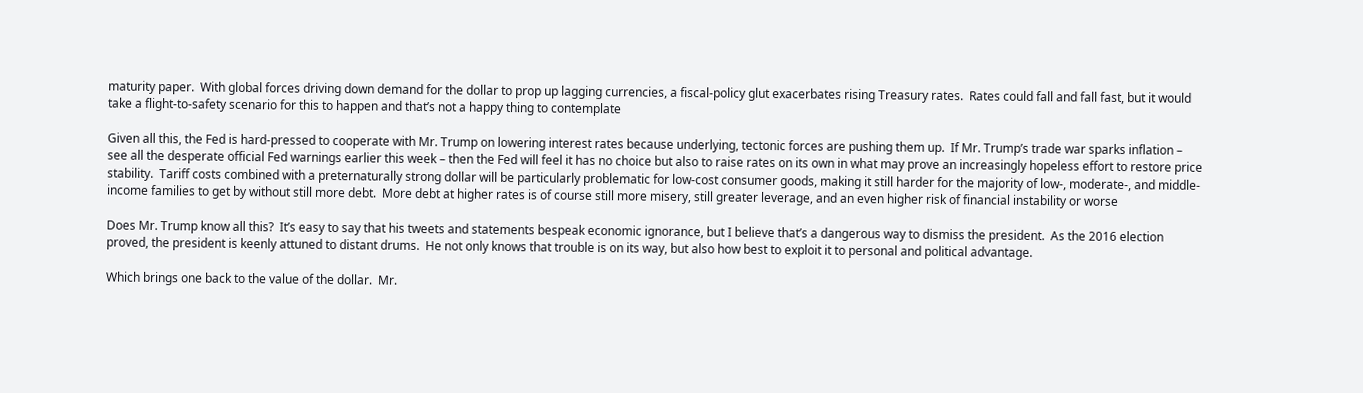maturity paper.  With global forces driving down demand for the dollar to prop up lagging currencies, a fiscal-policy glut exacerbates rising Treasury rates.  Rates could fall and fall fast, but it would take a flight-to-safety scenario for this to happen and that’s not a happy thing to contemplate

Given all this, the Fed is hard-pressed to cooperate with Mr. Trump on lowering interest rates because underlying, tectonic forces are pushing them up.  If Mr. Trump’s trade war sparks inflation – see all the desperate official Fed warnings earlier this week – then the Fed will feel it has no choice but also to raise rates on its own in what may prove an increasingly hopeless effort to restore price stability.  Tariff costs combined with a preternaturally strong dollar will be particularly problematic for low-cost consumer goods, making it still harder for the majority of low-, moderate-, and middle-income families to get by without still more debt.  More debt at higher rates is of course still more misery, still greater leverage, and an even higher risk of financial instability or worse

Does Mr. Trump know all this?  It’s easy to say that his tweets and statements bespeak economic ignorance, but I believe that’s a dangerous way to dismiss the president.  As the 2016 election proved, the president is keenly attuned to distant drums.  He not only knows that trouble is on its way, but also how best to exploit it to personal and political advantage.

Which brings one back to the value of the dollar.  Mr.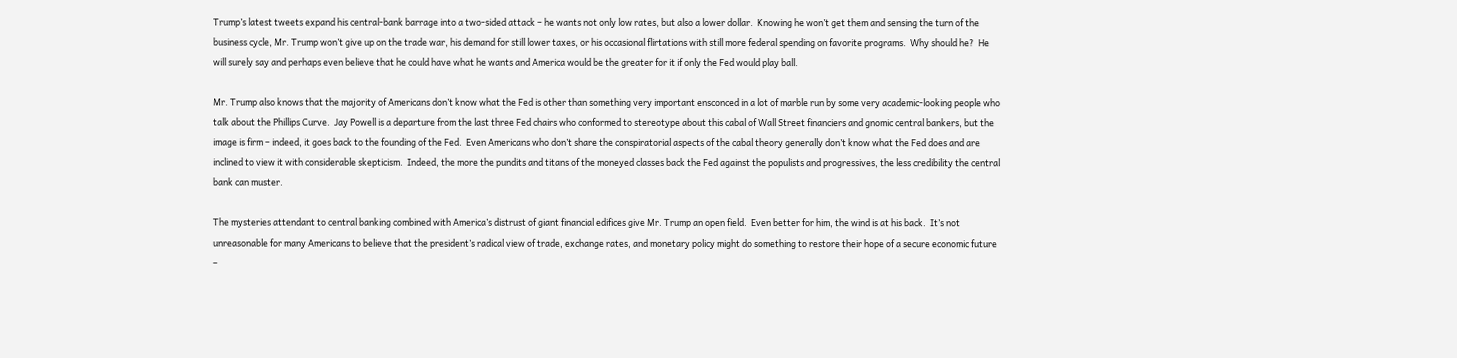Trump’s latest tweets expand his central-bank barrage into a two-sided attack – he wants not only low rates, but also a lower dollar.  Knowing he won’t get them and sensing the turn of the business cycle, Mr. Trump won’t give up on the trade war, his demand for still lower taxes, or his occasional flirtations with still more federal spending on favorite programs.  Why should he?  He will surely say and perhaps even believe that he could have what he wants and America would be the greater for it if only the Fed would play ball.

Mr. Trump also knows that the majority of Americans don’t know what the Fed is other than something very important ensconced in a lot of marble run by some very academic-looking people who talk about the Phillips Curve.  Jay Powell is a departure from the last three Fed chairs who conformed to stereotype about this cabal of Wall Street financiers and gnomic central bankers, but the image is firm – indeed, it goes back to the founding of the Fed.  Even Americans who don’t share the conspiratorial aspects of the cabal theory generally don’t know what the Fed does and are inclined to view it with considerable skepticism.  Indeed, the more the pundits and titans of the moneyed classes back the Fed against the populists and progressives, the less credibility the central bank can muster.

The mysteries attendant to central banking combined with America’s distrust of giant financial edifices give Mr. Trump an open field.  Even better for him, the wind is at his back.  It’s not unreasonable for many Americans to believe that the president’s radical view of trade, exchange rates, and monetary policy might do something to restore their hope of a secure economic future –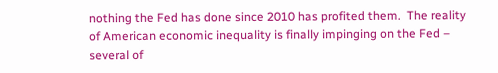nothing the Fed has done since 2010 has profited them.  The reality of American economic inequality is finally impinging on the Fed – several of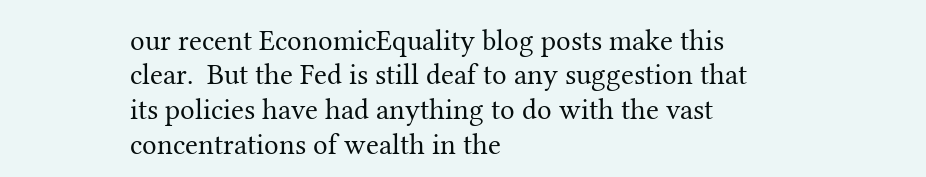our recent EconomicEquality blog posts make this clear.  But the Fed is still deaf to any suggestion that its policies have had anything to do with the vast concentrations of wealth in the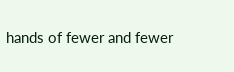hands of fewer and fewer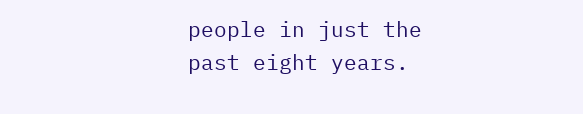people in just the past eight years.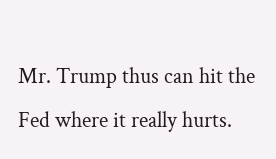Mr. Trump thus can hit the Fed where it really hurts.